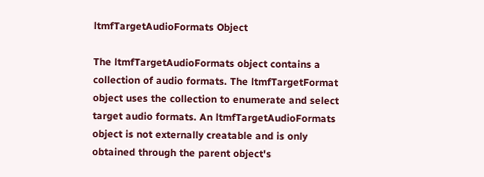ltmfTargetAudioFormats Object

The ltmfTargetAudioFormats object contains a collection of audio formats. The ltmfTargetFormat object uses the collection to enumerate and select target audio formats. An ltmfTargetAudioFormats object is not externally creatable and is only obtained through the parent object's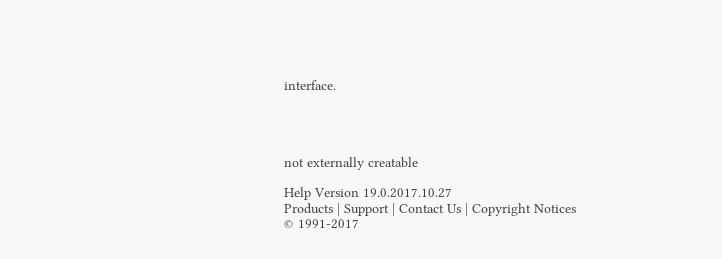interface.




not externally creatable

Help Version 19.0.2017.10.27
Products | Support | Contact Us | Copyright Notices
© 1991-2017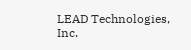LEAD Technologies, Inc.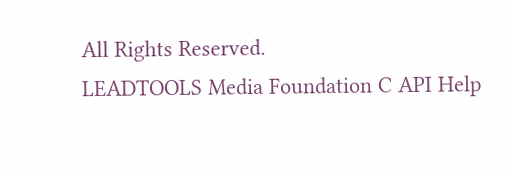All Rights Reserved.
LEADTOOLS Media Foundation C API Help